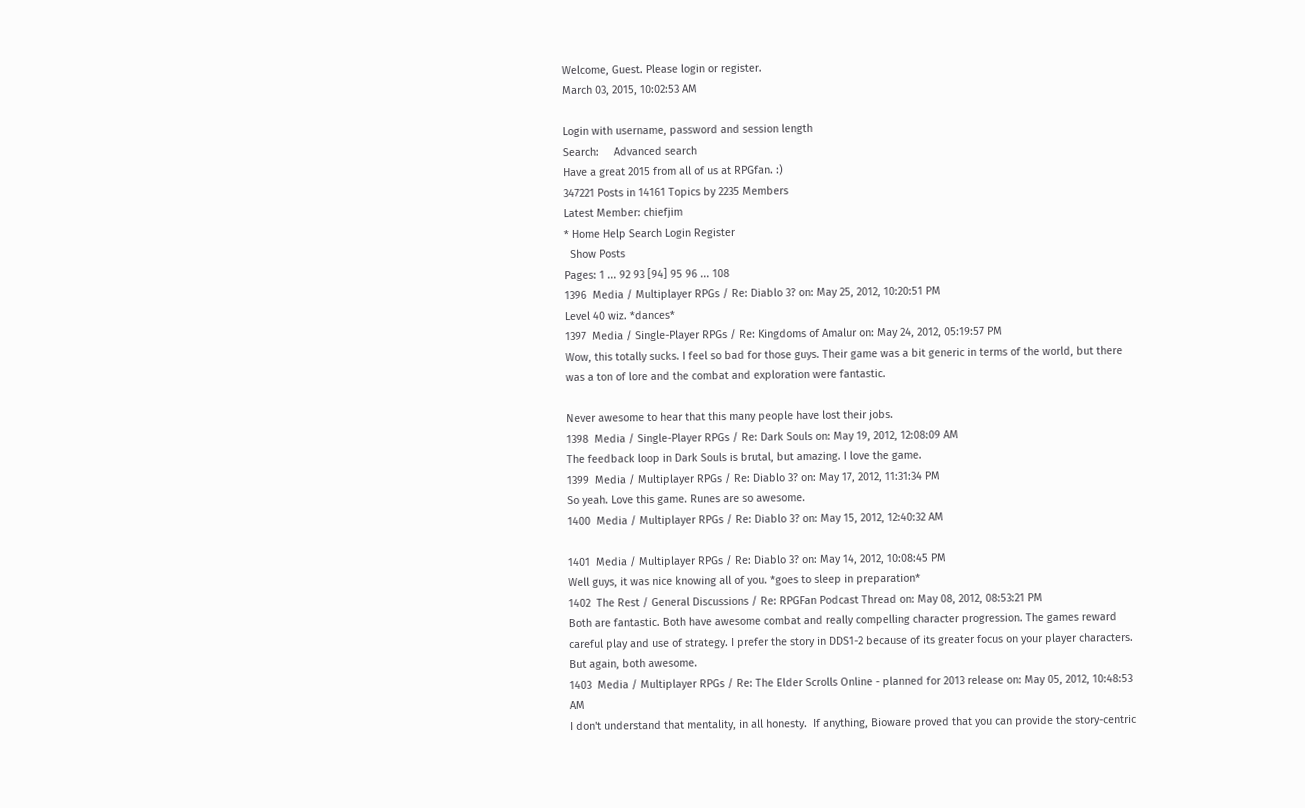Welcome, Guest. Please login or register.
March 03, 2015, 10:02:53 AM

Login with username, password and session length
Search:     Advanced search
Have a great 2015 from all of us at RPGfan. :)
347221 Posts in 14161 Topics by 2235 Members
Latest Member: chiefjim
* Home Help Search Login Register
  Show Posts
Pages: 1 ... 92 93 [94] 95 96 ... 108
1396  Media / Multiplayer RPGs / Re: Diablo 3? on: May 25, 2012, 10:20:51 PM
Level 40 wiz. *dances*
1397  Media / Single-Player RPGs / Re: Kingdoms of Amalur on: May 24, 2012, 05:19:57 PM
Wow, this totally sucks. I feel so bad for those guys. Their game was a bit generic in terms of the world, but there was a ton of lore and the combat and exploration were fantastic.

Never awesome to hear that this many people have lost their jobs.
1398  Media / Single-Player RPGs / Re: Dark Souls on: May 19, 2012, 12:08:09 AM
The feedback loop in Dark Souls is brutal, but amazing. I love the game.
1399  Media / Multiplayer RPGs / Re: Diablo 3? on: May 17, 2012, 11:31:34 PM
So yeah. Love this game. Runes are so awesome.
1400  Media / Multiplayer RPGs / Re: Diablo 3? on: May 15, 2012, 12:40:32 AM

1401  Media / Multiplayer RPGs / Re: Diablo 3? on: May 14, 2012, 10:08:45 PM
Well guys, it was nice knowing all of you. *goes to sleep in preparation*
1402  The Rest / General Discussions / Re: RPGFan Podcast Thread on: May 08, 2012, 08:53:21 PM
Both are fantastic. Both have awesome combat and really compelling character progression. The games reward careful play and use of strategy. I prefer the story in DDS1-2 because of its greater focus on your player characters. But again, both awesome.
1403  Media / Multiplayer RPGs / Re: The Elder Scrolls Online - planned for 2013 release on: May 05, 2012, 10:48:53 AM
I don't understand that mentality, in all honesty.  If anything, Bioware proved that you can provide the story-centric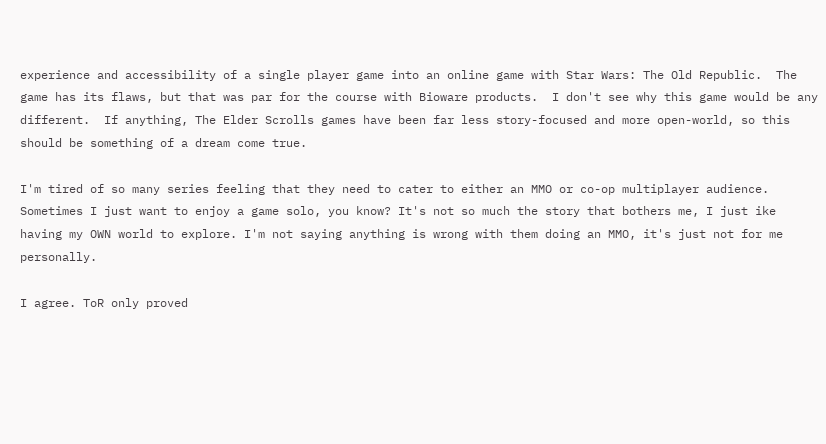experience and accessibility of a single player game into an online game with Star Wars: The Old Republic.  The game has its flaws, but that was par for the course with Bioware products.  I don't see why this game would be any different.  If anything, The Elder Scrolls games have been far less story-focused and more open-world, so this should be something of a dream come true.

I'm tired of so many series feeling that they need to cater to either an MMO or co-op multiplayer audience. Sometimes I just want to enjoy a game solo, you know? It's not so much the story that bothers me, I just ike having my OWN world to explore. I'm not saying anything is wrong with them doing an MMO, it's just not for me personally.

I agree. ToR only proved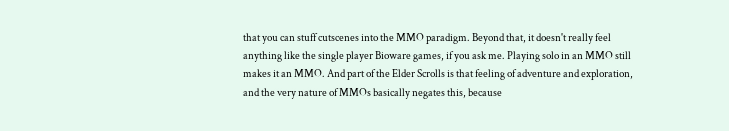that you can stuff cutscenes into the MMO paradigm. Beyond that, it doesn't really feel anything like the single player Bioware games, if you ask me. Playing solo in an MMO still makes it an MMO. And part of the Elder Scrolls is that feeling of adventure and exploration, and the very nature of MMOs basically negates this, because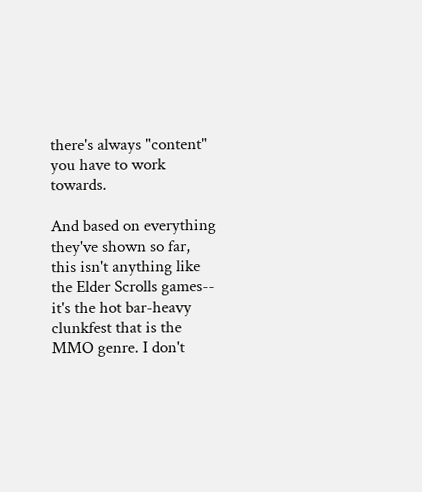there's always "content" you have to work towards.

And based on everything they've shown so far, this isn't anything like the Elder Scrolls games-- it's the hot bar-heavy clunkfest that is the MMO genre. I don't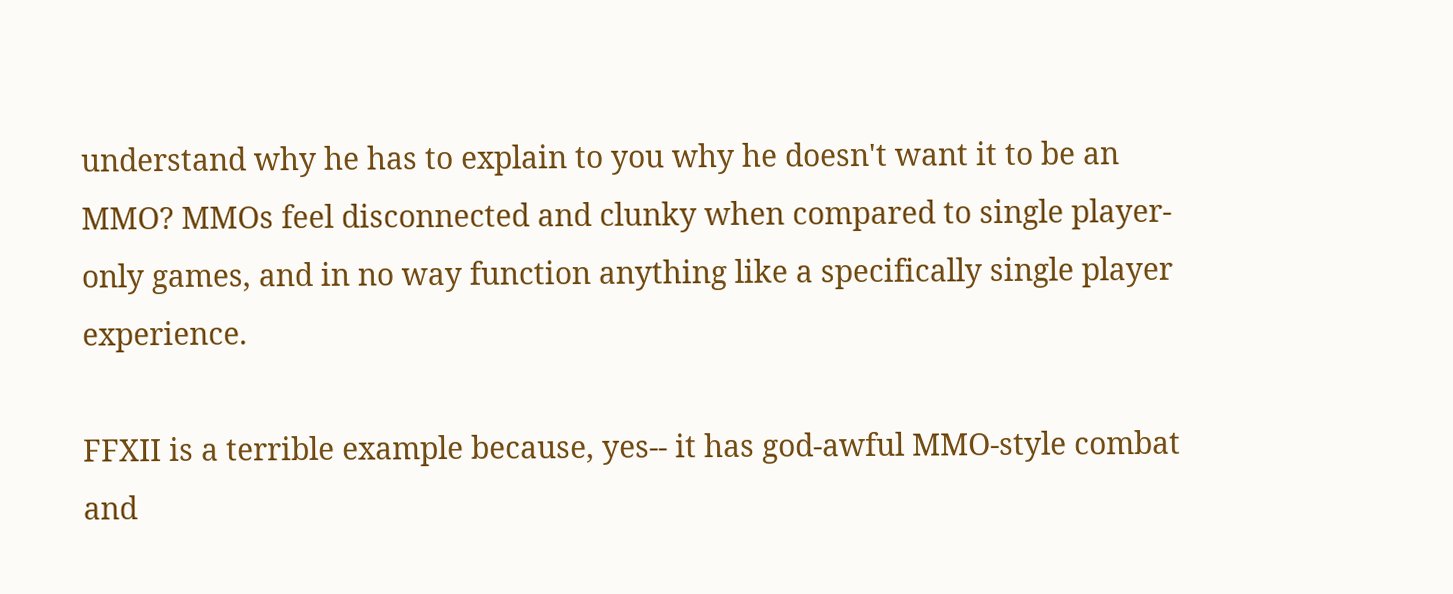understand why he has to explain to you why he doesn't want it to be an MMO? MMOs feel disconnected and clunky when compared to single player-only games, and in no way function anything like a specifically single player experience.

FFXII is a terrible example because, yes-- it has god-awful MMO-style combat and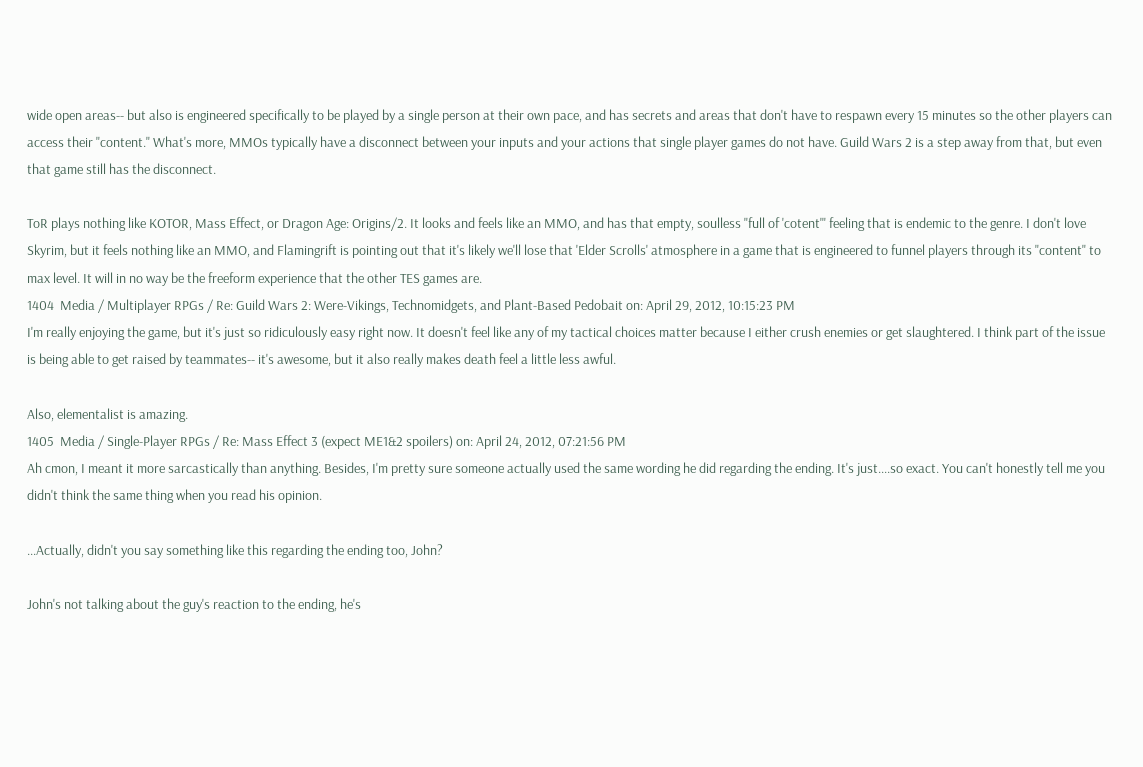wide open areas-- but also is engineered specifically to be played by a single person at their own pace, and has secrets and areas that don't have to respawn every 15 minutes so the other players can access their "content." What's more, MMOs typically have a disconnect between your inputs and your actions that single player games do not have. Guild Wars 2 is a step away from that, but even that game still has the disconnect.

ToR plays nothing like KOTOR, Mass Effect, or Dragon Age: Origins/2. It looks and feels like an MMO, and has that empty, soulless "full of 'cotent'" feeling that is endemic to the genre. I don't love Skyrim, but it feels nothing like an MMO, and Flamingrift is pointing out that it's likely we'll lose that 'Elder Scrolls' atmosphere in a game that is engineered to funnel players through its "content" to max level. It will in no way be the freeform experience that the other TES games are.
1404  Media / Multiplayer RPGs / Re: Guild Wars 2: Were-Vikings, Technomidgets, and Plant-Based Pedobait on: April 29, 2012, 10:15:23 PM
I'm really enjoying the game, but it's just so ridiculously easy right now. It doesn't feel like any of my tactical choices matter because I either crush enemies or get slaughtered. I think part of the issue is being able to get raised by teammates-- it's awesome, but it also really makes death feel a little less awful.

Also, elementalist is amazing.
1405  Media / Single-Player RPGs / Re: Mass Effect 3 (expect ME1&2 spoilers) on: April 24, 2012, 07:21:56 PM
Ah cmon, I meant it more sarcastically than anything. Besides, I'm pretty sure someone actually used the same wording he did regarding the ending. It's just....so exact. You can't honestly tell me you didn't think the same thing when you read his opinion.

...Actually, didn't you say something like this regarding the ending too, John?

John's not talking about the guy's reaction to the ending, he's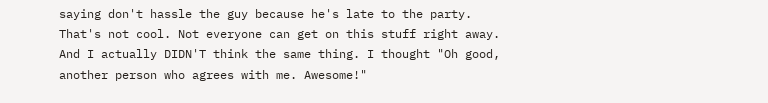saying don't hassle the guy because he's late to the party. That's not cool. Not everyone can get on this stuff right away. And I actually DIDN'T think the same thing. I thought "Oh good, another person who agrees with me. Awesome!"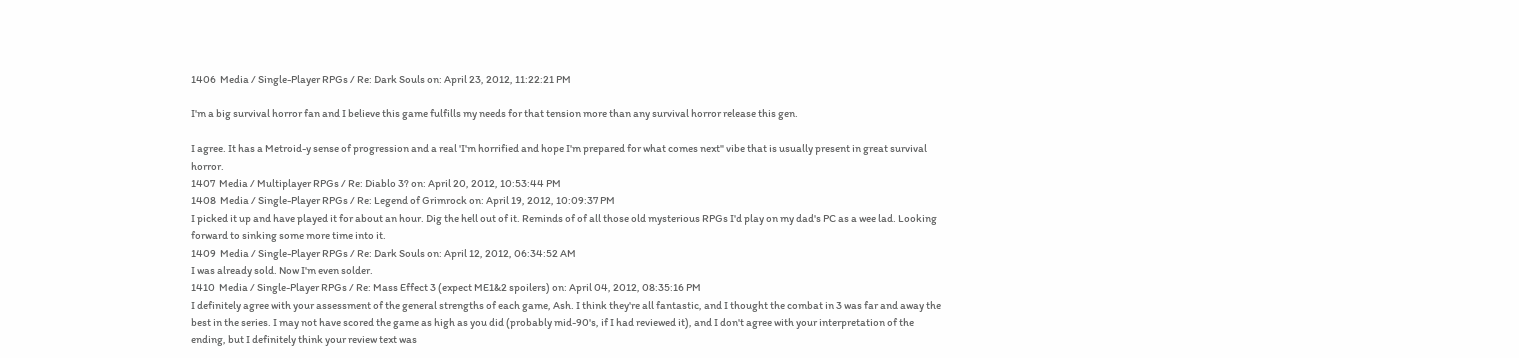1406  Media / Single-Player RPGs / Re: Dark Souls on: April 23, 2012, 11:22:21 PM

I'm a big survival horror fan and I believe this game fulfills my needs for that tension more than any survival horror release this gen.

I agree. It has a Metroid-y sense of progression and a real 'I'm horrified and hope I'm prepared for what comes next" vibe that is usually present in great survival horror.
1407  Media / Multiplayer RPGs / Re: Diablo 3? on: April 20, 2012, 10:53:44 PM
1408  Media / Single-Player RPGs / Re: Legend of Grimrock on: April 19, 2012, 10:09:37 PM
I picked it up and have played it for about an hour. Dig the hell out of it. Reminds of of all those old mysterious RPGs I'd play on my dad's PC as a wee lad. Looking forward to sinking some more time into it.
1409  Media / Single-Player RPGs / Re: Dark Souls on: April 12, 2012, 06:34:52 AM
I was already sold. Now I'm even solder.
1410  Media / Single-Player RPGs / Re: Mass Effect 3 (expect ME1&2 spoilers) on: April 04, 2012, 08:35:16 PM
I definitely agree with your assessment of the general strengths of each game, Ash. I think they're all fantastic, and I thought the combat in 3 was far and away the best in the series. I may not have scored the game as high as you did (probably mid-90's, if I had reviewed it), and I don't agree with your interpretation of the ending, but I definitely think your review text was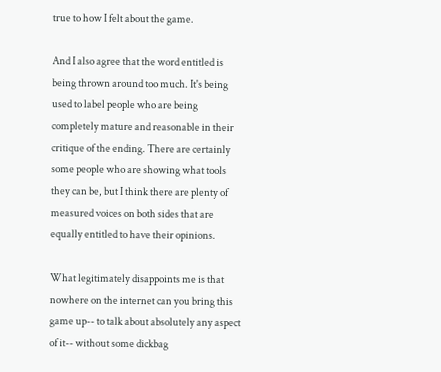true to how I felt about the game.

And I also agree that the word entitled is being thrown around too much. It's being used to label people who are being completely mature and reasonable in their critique of the ending. There are certainly some people who are showing what tools they can be, but I think there are plenty of measured voices on both sides that are equally entitled to have their opinions.

What legitimately disappoints me is that nowhere on the internet can you bring this game up-- to talk about absolutely any aspect of it-- without some dickbag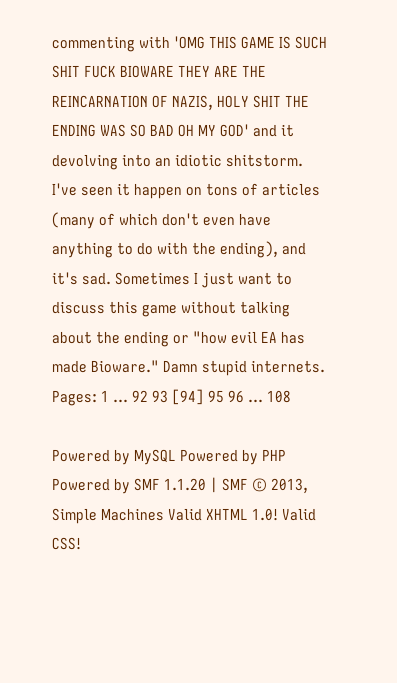commenting with 'OMG THIS GAME IS SUCH SHIT FUCK BIOWARE THEY ARE THE REINCARNATION OF NAZIS, HOLY SHIT THE ENDING WAS SO BAD OH MY GOD' and it devolving into an idiotic shitstorm. I've seen it happen on tons of articles (many of which don't even have anything to do with the ending), and it's sad. Sometimes I just want to discuss this game without talking about the ending or "how evil EA has made Bioware." Damn stupid internets.
Pages: 1 ... 92 93 [94] 95 96 ... 108

Powered by MySQL Powered by PHP Powered by SMF 1.1.20 | SMF © 2013, Simple Machines Valid XHTML 1.0! Valid CSS!